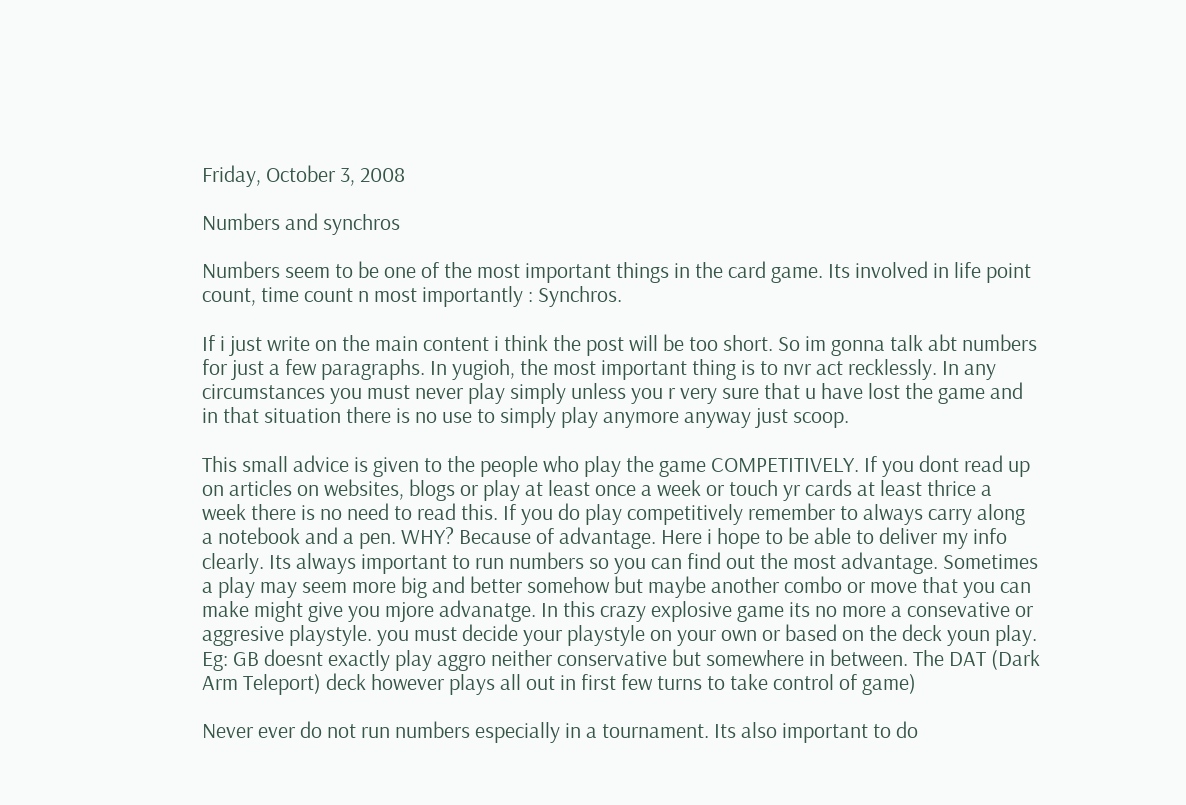Friday, October 3, 2008

Numbers and synchros

Numbers seem to be one of the most important things in the card game. Its involved in life point count, time count n most importantly : Synchros.

If i just write on the main content i think the post will be too short. So im gonna talk abt numbers for just a few paragraphs. In yugioh, the most important thing is to nvr act recklessly. In any circumstances you must never play simply unless you r very sure that u have lost the game and in that situation there is no use to simply play anymore anyway just scoop.

This small advice is given to the people who play the game COMPETITIVELY. If you dont read up on articles on websites, blogs or play at least once a week or touch yr cards at least thrice a week there is no need to read this. If you do play competitively remember to always carry along a notebook and a pen. WHY? Because of advantage. Here i hope to be able to deliver my info clearly. Its always important to run numbers so you can find out the most advantage. Sometimes a play may seem more big and better somehow but maybe another combo or move that you can make might give you mjore advanatge. In this crazy explosive game its no more a consevative or aggresive playstyle. you must decide your playstyle on your own or based on the deck youn play. Eg: GB doesnt exactly play aggro neither conservative but somewhere in between. The DAT (Dark Arm Teleport) deck however plays all out in first few turns to take control of game)

Never ever do not run numbers especially in a tournament. Its also important to do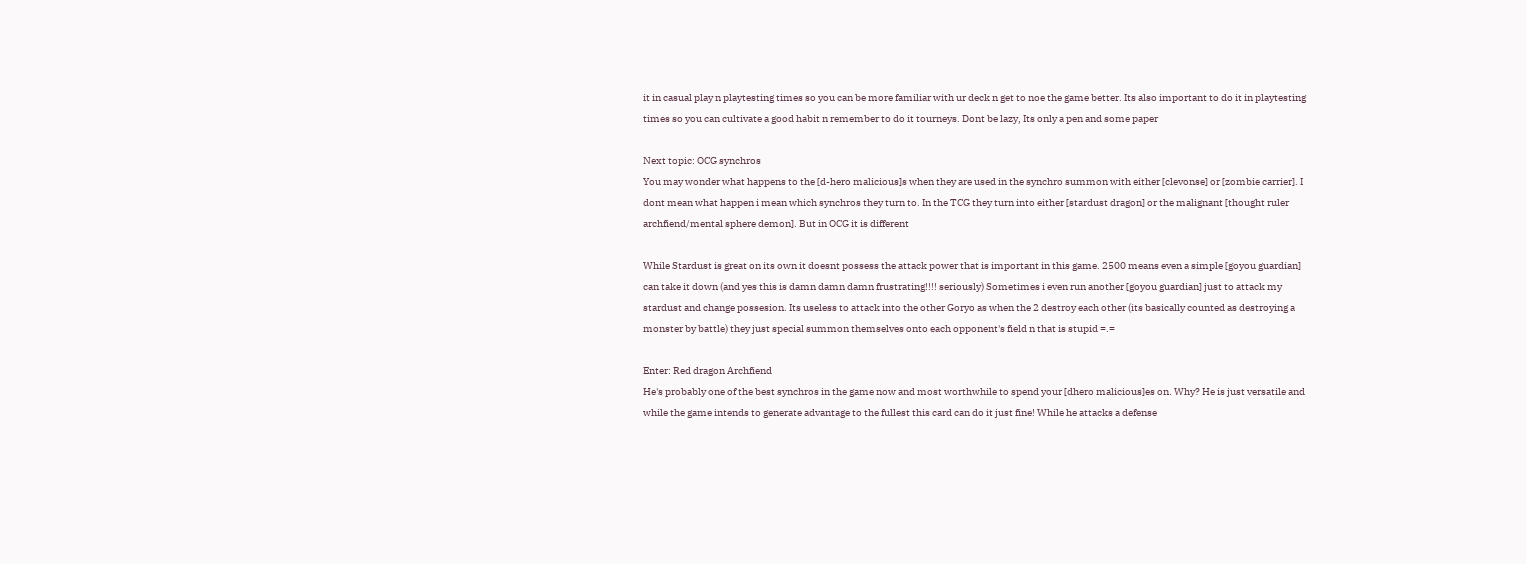it in casual play n playtesting times so you can be more familiar with ur deck n get to noe the game better. Its also important to do it in playtesting times so you can cultivate a good habit n remember to do it tourneys. Dont be lazy, Its only a pen and some paper

Next topic: OCG synchros
You may wonder what happens to the [d-hero malicious]s when they are used in the synchro summon with either [clevonse] or [zombie carrier]. I dont mean what happen i mean which synchros they turn to. In the TCG they turn into either [stardust dragon] or the malignant [thought ruler archfiend/mental sphere demon]. But in OCG it is different

While Stardust is great on its own it doesnt possess the attack power that is important in this game. 2500 means even a simple [goyou guardian] can take it down (and yes this is damn damn damn frustrating!!!! seriously) Sometimes i even run another [goyou guardian] just to attack my stardust and change possesion. Its useless to attack into the other Goryo as when the 2 destroy each other (its basically counted as destroying a monster by battle) they just special summon themselves onto each opponent's field n that is stupid =.=

Enter: Red dragon Archfiend
He's probably one of the best synchros in the game now and most worthwhile to spend your [dhero malicious]es on. Why? He is just versatile and while the game intends to generate advantage to the fullest this card can do it just fine! While he attacks a defense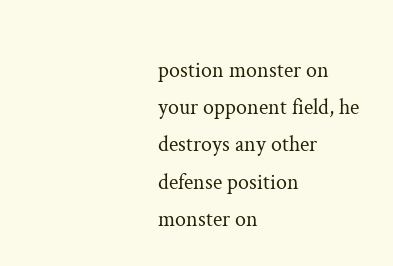postion monster on your opponent field, he destroys any other defense position monster on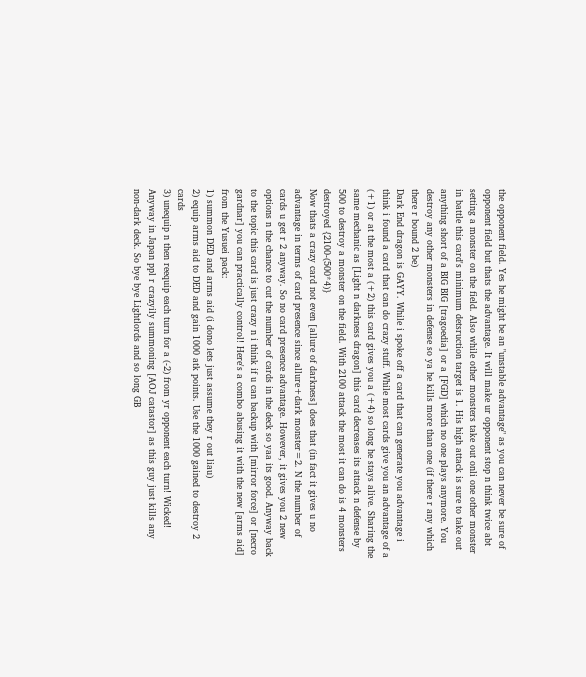the opponent field. Yes he might be an "unstable advantage" as you can never be sure of opponent field but thats the advantage. It will make ur opponent stop n think twice abt setting a monster on the field. Also while other monsters take out onli one other monster in battle this card's minimum detsruction target is 1. His high attack is sure to take out anything short of a BIG BIG [tragoedia] or a [FGD] which no one plays anymore. You destroy any other monsters in defense so ya he kills more than one (if there r any which there r bound 2 be)
Dark End dragon is GAYY. While i spoke off a card that can generate you advantage i think i found a card that can do crazy stuff. While most cards give you an advantage of a (+1) or at the most a (+2) this card gives you a (+4) so long he stays alive. Sharing the same mechanic as [Light n darkness dragon] this card decreases its attack n defense by 500 to destroy a monster on the field. With 2100 attack the most it can do is 4 monsters destroyed {2100-(500*4)}
Now thats a crazy card not even [allure of darkness] does that (in fact it gives u no advantage in terms of card presence since allure+dark monster=2. N the number of cards u get r 2 anyway. So no card presence advantage. However, it gives you 2 new options n the chance to cut the number of cards in the deck so yaa its good. Anyway back to the topic this card is just crazy n i think if u can backup with [mirror force] or [necro gardnar] you can practically control! Here's a combo abusing it with the new [arms aid] from the Yusuei pack:
1) summon DED and arms aid (i dono lets just assume they r out liau)
2) equip arms aid to DED and gain 1000 atk points. Use the 1000 gained to destroy 2 cards
3) unequip n then reequip each turn for a (-2) from yr opponent each turn! Wicked!
Anyway in Japan ppl r crazyily summoning [AOJ catastor] as this guy just kills any non-dark deck. So bye bye Lightlords and so long GB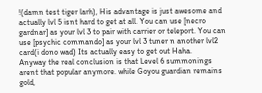!(damn test tiger larh), His advantage is just awesome and actually lvl 5 isnt hard to get at all. You can use [necro gardnar] as your lvl 3 to pair with carrier or teleport. You can use [psychic commando] as your lvl 3 tuner n another lvl2 card(i dono wad) Its actually easy to get out Haha.
Anyway the real conclusion is that Level 6 summonings arent that popular anymore. while Goyou guardian remains gold,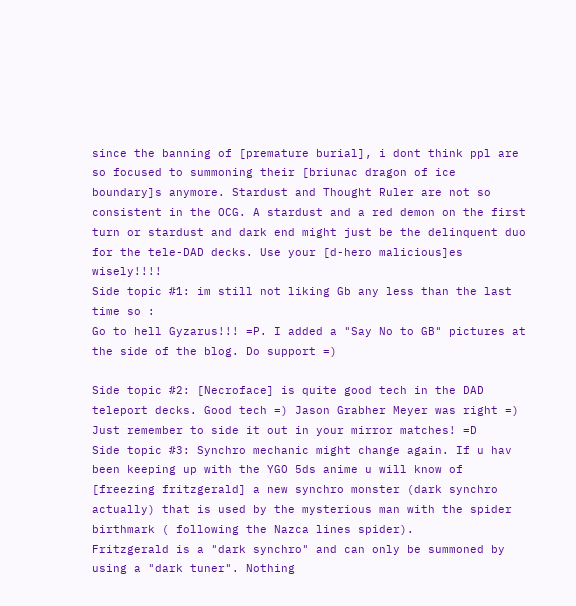since the banning of [premature burial], i dont think ppl are so focused to summoning their [briunac dragon of ice boundary]s anymore. Stardust and Thought Ruler are not so consistent in the OCG. A stardust and a red demon on the first turn or stardust and dark end might just be the delinquent duo for the tele-DAD decks. Use your [d-hero malicious]es wisely!!!!
Side topic #1: im still not liking Gb any less than the last time so :
Go to hell Gyzarus!!! =P. I added a "Say No to GB" pictures at the side of the blog. Do support =)

Side topic #2: [Necroface] is quite good tech in the DAD teleport decks. Good tech =) Jason Grabher Meyer was right =) Just remember to side it out in your mirror matches! =D
Side topic #3: Synchro mechanic might change again. If u hav been keeping up with the YGO 5ds anime u will know of [freezing fritzgerald] a new synchro monster (dark synchro actually) that is used by the mysterious man with the spider birthmark ( following the Nazca lines spider).
Fritzgerald is a "dark synchro" and can only be summoned by using a "dark tuner". Nothing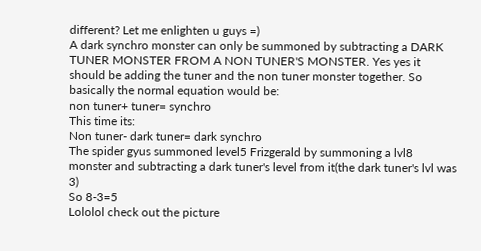different? Let me enlighten u guys =)
A dark synchro monster can only be summoned by subtracting a DARK TUNER MONSTER FROM A NON TUNER'S MONSTER. Yes yes it should be adding the tuner and the non tuner monster together. So basically the normal equation would be:
non tuner+ tuner= synchro
This time its:
Non tuner- dark tuner= dark synchro
The spider gyus summoned level5 Frizgerald by summoning a lvl8 monster and subtracting a dark tuner's level from it(the dark tuner's lvl was 3)
So 8-3=5
Lololol check out the picture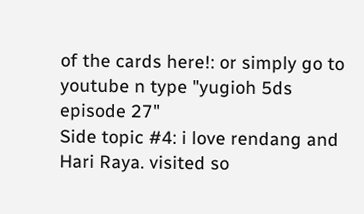of the cards here!: or simply go to youtube n type "yugioh 5ds episode 27"
Side topic #4: i love rendang and Hari Raya. visited so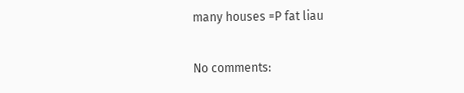many houses =P fat liau

No comments: